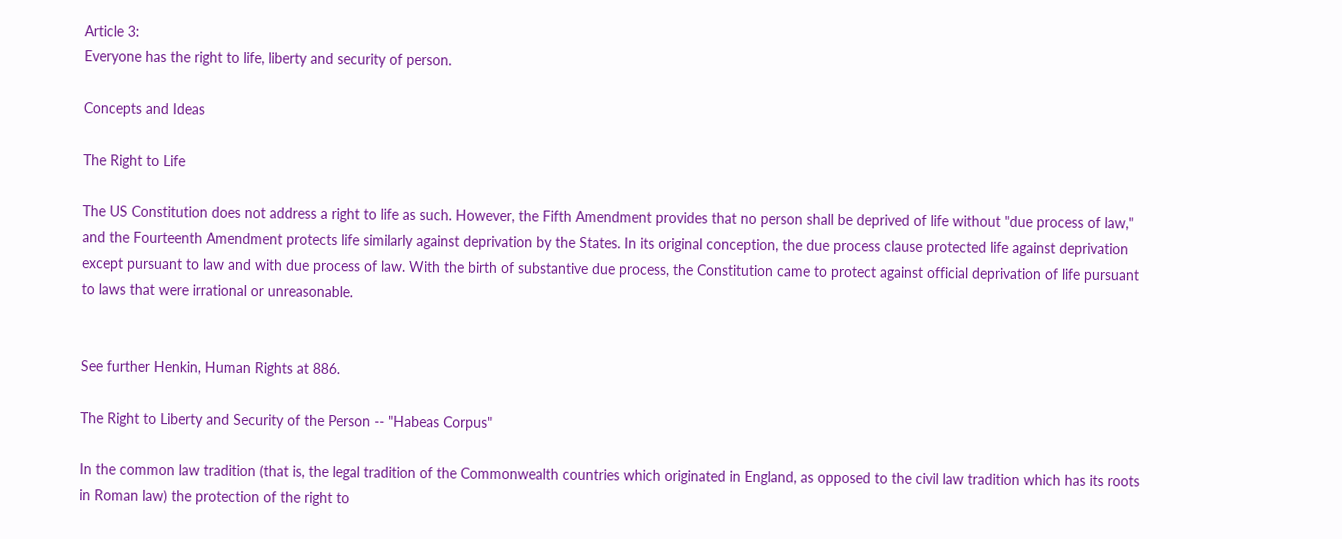Article 3:
Everyone has the right to life, liberty and security of person.

Concepts and Ideas

The Right to Life

The US Constitution does not address a right to life as such. However, the Fifth Amendment provides that no person shall be deprived of life without "due process of law," and the Fourteenth Amendment protects life similarly against deprivation by the States. In its original conception, the due process clause protected life against deprivation except pursuant to law and with due process of law. With the birth of substantive due process, the Constitution came to protect against official deprivation of life pursuant to laws that were irrational or unreasonable.


See further Henkin, Human Rights at 886.

The Right to Liberty and Security of the Person -- "Habeas Corpus"

In the common law tradition (that is, the legal tradition of the Commonwealth countries which originated in England, as opposed to the civil law tradition which has its roots in Roman law) the protection of the right to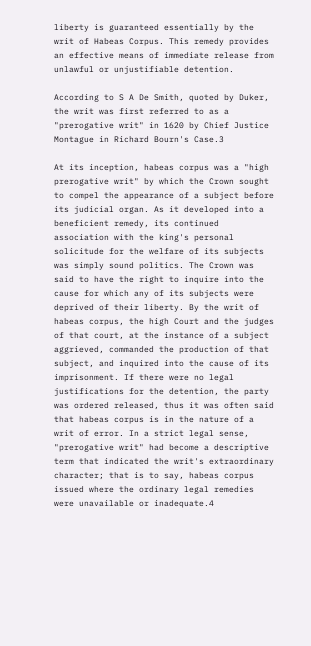liberty is guaranteed essentially by the writ of Habeas Corpus. This remedy provides an effective means of immediate release from unlawful or unjustifiable detention.

According to S A De Smith, quoted by Duker, the writ was first referred to as a "prerogative writ" in 1620 by Chief Justice Montague in Richard Bourn's Case.3

At its inception, habeas corpus was a "high prerogative writ" by which the Crown sought to compel the appearance of a subject before its judicial organ. As it developed into a beneficient remedy, its continued association with the king's personal solicitude for the welfare of its subjects was simply sound politics. The Crown was said to have the right to inquire into the cause for which any of its subjects were deprived of their liberty. By the writ of habeas corpus, the high Court and the judges of that court, at the instance of a subject aggrieved, commanded the production of that subject, and inquired into the cause of its imprisonment. If there were no legal justifications for the detention, the party was ordered released, thus it was often said that habeas corpus is in the nature of a writ of error. In a strict legal sense, "prerogative writ" had become a descriptive term that indicated the writ's extraordinary character; that is to say, habeas corpus issued where the ordinary legal remedies were unavailable or inadequate.4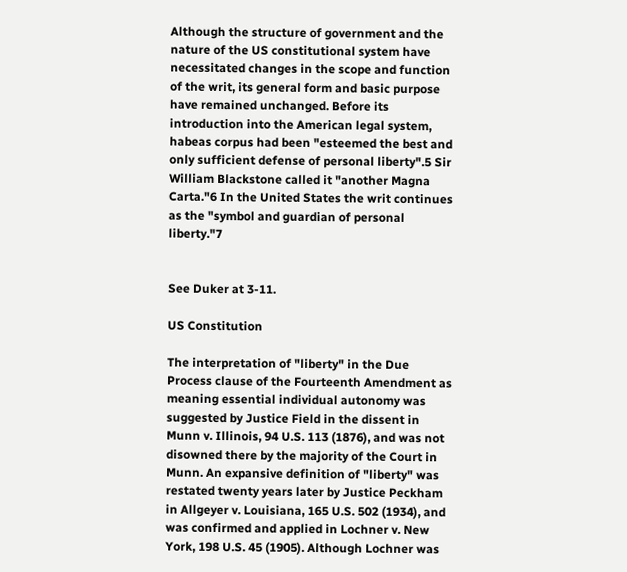Although the structure of government and the nature of the US constitutional system have necessitated changes in the scope and function of the writ, its general form and basic purpose have remained unchanged. Before its introduction into the American legal system, habeas corpus had been "esteemed the best and only sufficient defense of personal liberty".5 Sir William Blackstone called it "another Magna Carta."6 In the United States the writ continues as the "symbol and guardian of personal liberty."7


See Duker at 3-11.

US Constitution

The interpretation of "liberty" in the Due Process clause of the Fourteenth Amendment as meaning essential individual autonomy was suggested by Justice Field in the dissent in Munn v. Illinois, 94 U.S. 113 (1876), and was not disowned there by the majority of the Court in Munn. An expansive definition of "liberty" was restated twenty years later by Justice Peckham in Allgeyer v. Louisiana, 165 U.S. 502 (1934), and was confirmed and applied in Lochner v. New York, 198 U.S. 45 (1905). Although Lochner was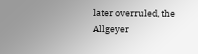later overruled, the Allgeyer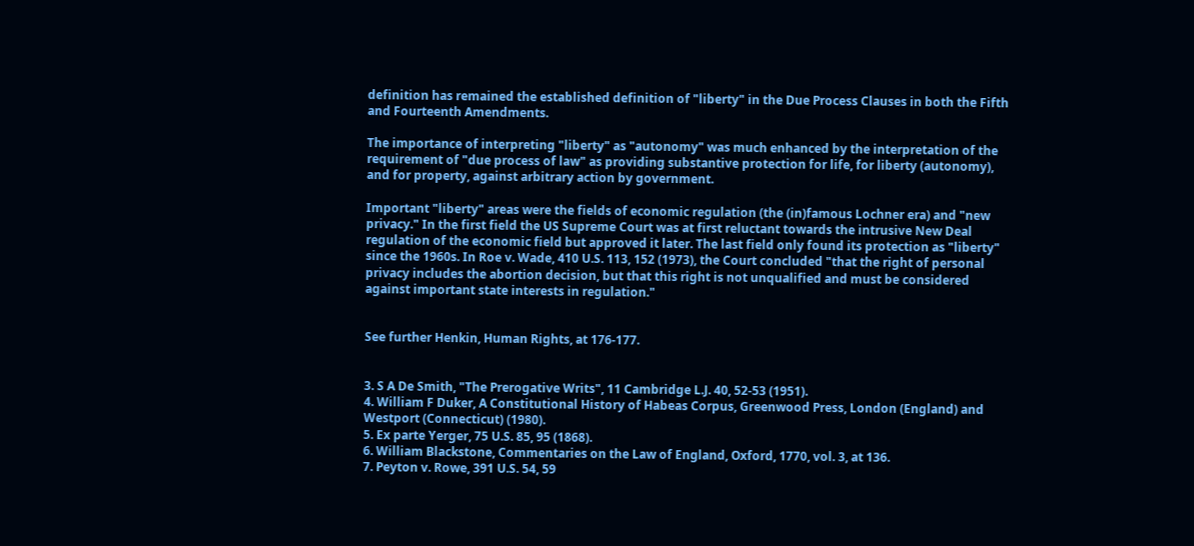definition has remained the established definition of "liberty" in the Due Process Clauses in both the Fifth and Fourteenth Amendments.

The importance of interpreting "liberty" as "autonomy" was much enhanced by the interpretation of the requirement of "due process of law" as providing substantive protection for life, for liberty (autonomy), and for property, against arbitrary action by government.

Important "liberty" areas were the fields of economic regulation (the (in)famous Lochner era) and "new privacy." In the first field the US Supreme Court was at first reluctant towards the intrusive New Deal regulation of the economic field but approved it later. The last field only found its protection as "liberty" since the 1960s. In Roe v. Wade, 410 U.S. 113, 152 (1973), the Court concluded "that the right of personal privacy includes the abortion decision, but that this right is not unqualified and must be considered against important state interests in regulation."


See further Henkin, Human Rights, at 176-177.


3. S A De Smith, "The Prerogative Writs", 11 Cambridge L.J. 40, 52-53 (1951).
4. William F Duker, A Constitutional History of Habeas Corpus, Greenwood Press, London (England) and Westport (Connecticut) (1980).
5. Ex parte Yerger, 75 U.S. 85, 95 (1868).
6. William Blackstone, Commentaries on the Law of England, Oxford, 1770, vol. 3, at 136.
7. Peyton v. Rowe, 391 U.S. 54, 59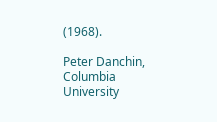(1968).

Peter Danchin, Columbia University